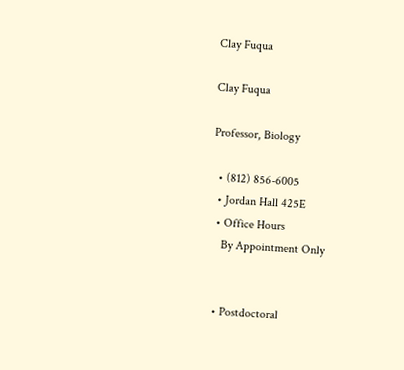Clay Fuqua

Clay Fuqua

Professor, Biology

  • (812) 856-6005
  • Jordan Hall 425E
  • Office Hours
    By Appointment Only


  • Postdoctoral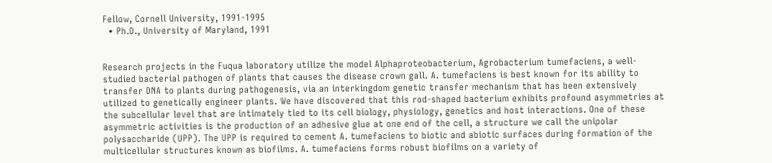Fellow, Cornell University, 1991-1995
  • Ph.D., University of Maryland, 1991


Research projects in the Fuqua laboratory utilize the model Alphaproteobacterium, Agrobacterium tumefaciens, a well-studied bacterial pathogen of plants that causes the disease crown gall. A. tumefaciens is best known for its ability to transfer DNA to plants during pathogenesis, via an interkingdom genetic transfer mechanism that has been extensively utilized to genetically engineer plants. We have discovered that this rod-shaped bacterium exhibits profound asymmetries at the subcellular level that are intimately tied to its cell biology, physiology, genetics and host interactions. One of these asymmetric activities is the production of an adhesive glue at one end of the cell, a structure we call the unipolar polysaccharide (UPP). The UPP is required to cement A. tumefaciens to biotic and abiotic surfaces during formation of the multicellular structures known as biofilms. A. tumefaciens forms robust biofilms on a variety of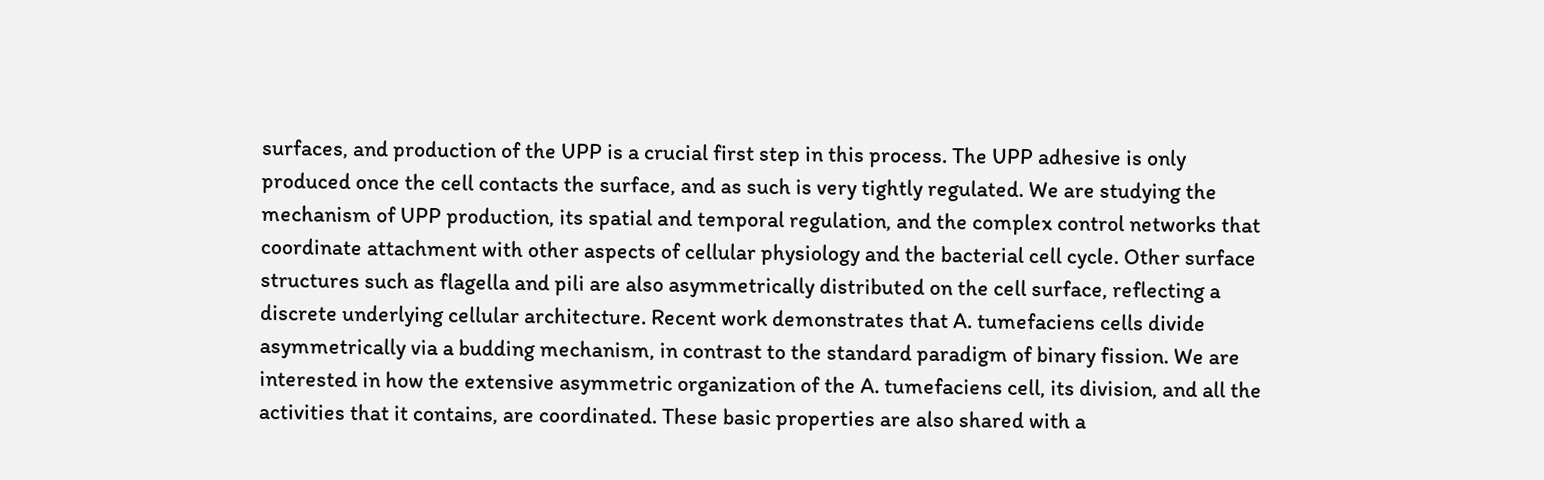surfaces, and production of the UPP is a crucial first step in this process. The UPP adhesive is only produced once the cell contacts the surface, and as such is very tightly regulated. We are studying the mechanism of UPP production, its spatial and temporal regulation, and the complex control networks that coordinate attachment with other aspects of cellular physiology and the bacterial cell cycle. Other surface structures such as flagella and pili are also asymmetrically distributed on the cell surface, reflecting a discrete underlying cellular architecture. Recent work demonstrates that A. tumefaciens cells divide asymmetrically via a budding mechanism, in contrast to the standard paradigm of binary fission. We are interested in how the extensive asymmetric organization of the A. tumefaciens cell, its division, and all the activities that it contains, are coordinated. These basic properties are also shared with a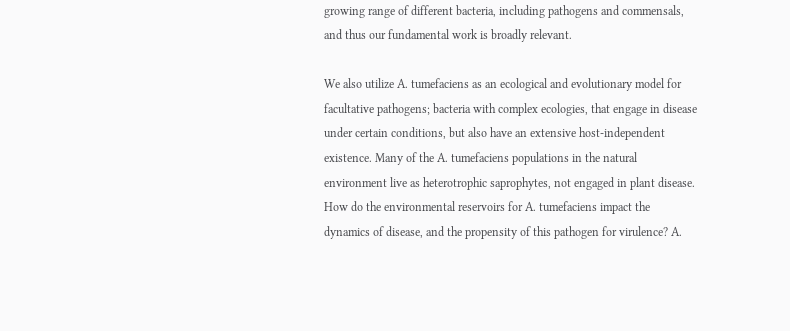growing range of different bacteria, including pathogens and commensals, and thus our fundamental work is broadly relevant.

We also utilize A. tumefaciens as an ecological and evolutionary model for facultative pathogens; bacteria with complex ecologies, that engage in disease under certain conditions, but also have an extensive host-independent existence. Many of the A. tumefaciens populations in the natural environment live as heterotrophic saprophytes, not engaged in plant disease. How do the environmental reservoirs for A. tumefaciens impact the dynamics of disease, and the propensity of this pathogen for virulence? A.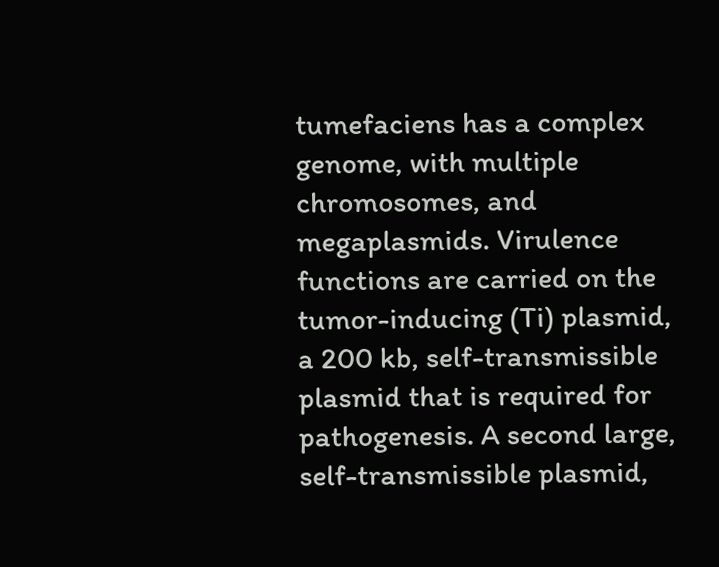tumefaciens has a complex genome, with multiple chromosomes, and megaplasmids. Virulence functions are carried on the tumor-inducing (Ti) plasmid, a 200 kb, self-transmissible plasmid that is required for pathogenesis. A second large, self-transmissible plasmid,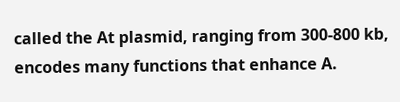called the At plasmid, ranging from 300-800 kb, encodes many functions that enhance A.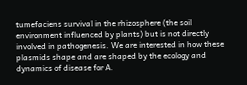tumefaciens survival in the rhizosphere (the soil environment influenced by plants) but is not directly involved in pathogenesis. We are interested in how these plasmids shape and are shaped by the ecology and dynamics of disease for A.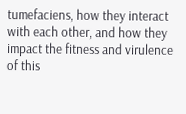tumefaciens, how they interact with each other, and how they impact the fitness and virulence of this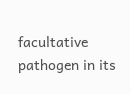facultative pathogen in its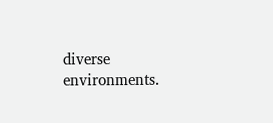diverse environments.